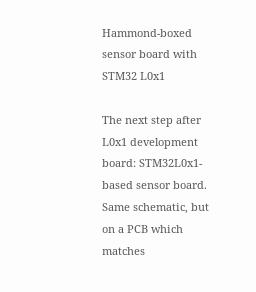Hammond-boxed sensor board with STM32 L0x1

The next step after L0x1 development board: STM32L0x1-based sensor board. Same schematic, but on a PCB which matches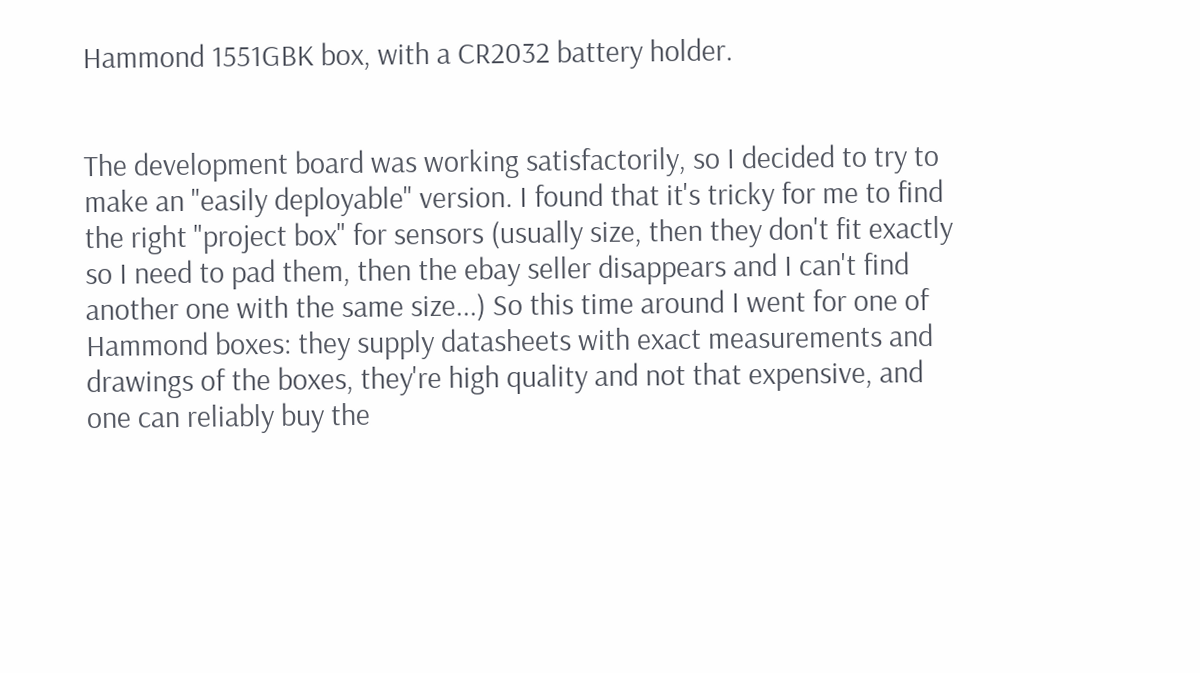Hammond 1551GBK box, with a CR2032 battery holder.


The development board was working satisfactorily, so I decided to try to make an "easily deployable" version. I found that it's tricky for me to find the right "project box" for sensors (usually size, then they don't fit exactly so I need to pad them, then the ebay seller disappears and I can't find another one with the same size...) So this time around I went for one of Hammond boxes: they supply datasheets with exact measurements and drawings of the boxes, they're high quality and not that expensive, and one can reliably buy the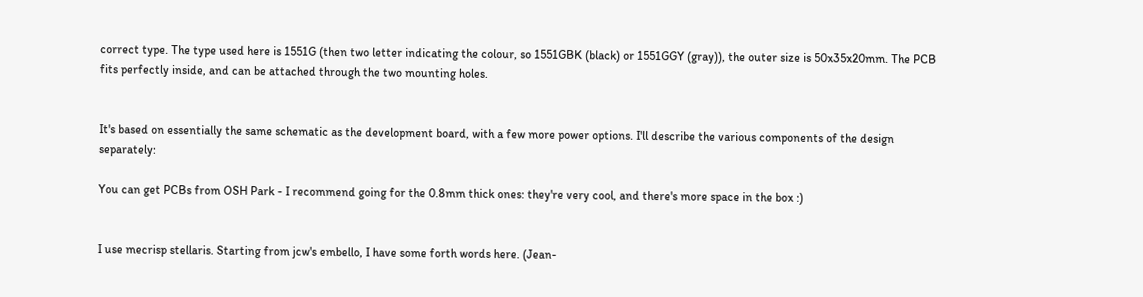correct type. The type used here is 1551G (then two letter indicating the colour, so 1551GBK (black) or 1551GGY (gray)), the outer size is 50x35x20mm. The PCB fits perfectly inside, and can be attached through the two mounting holes.


It's based on essentially the same schematic as the development board, with a few more power options. I'll describe the various components of the design separately:

You can get PCBs from OSH Park - I recommend going for the 0.8mm thick ones: they're very cool, and there's more space in the box :)


I use mecrisp stellaris. Starting from jcw's embello, I have some forth words here. (Jean-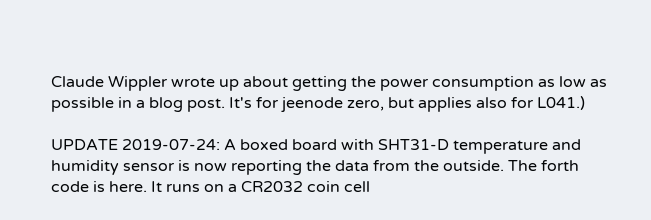Claude Wippler wrote up about getting the power consumption as low as possible in a blog post. It's for jeenode zero, but applies also for L041.)

UPDATE 2019-07-24: A boxed board with SHT31-D temperature and humidity sensor is now reporting the data from the outside. The forth code is here. It runs on a CR2032 coin cell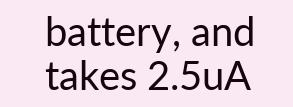battery, and takes 2.5uA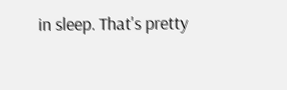in sleep. That's pretty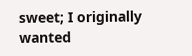sweet; I originally wanted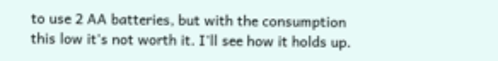to use 2 AA batteries, but with the consumption this low it's not worth it. I'll see how it holds up.